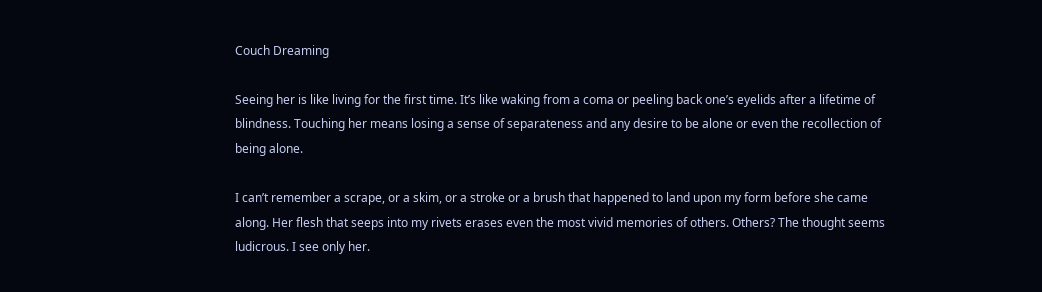Couch Dreaming

Seeing her is like living for the first time. It’s like waking from a coma or peeling back one’s eyelids after a lifetime of blindness. Touching her means losing a sense of separateness and any desire to be alone or even the recollection of being alone.

I can’t remember a scrape, or a skim, or a stroke or a brush that happened to land upon my form before she came along. Her flesh that seeps into my rivets erases even the most vivid memories of others. Others? The thought seems ludicrous. I see only her.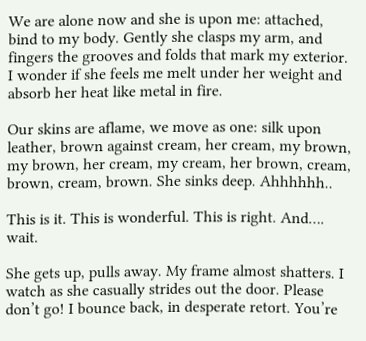We are alone now and she is upon me: attached, bind to my body. Gently she clasps my arm, and fingers the grooves and folds that mark my exterior. I wonder if she feels me melt under her weight and absorb her heat like metal in fire.

Our skins are aflame, we move as one: silk upon leather, brown against cream, her cream, my brown, my brown, her cream, my cream, her brown, cream, brown, cream, brown. She sinks deep. Ahhhhhh..

This is it. This is wonderful. This is right. And…. wait.

She gets up, pulls away. My frame almost shatters. I watch as she casually strides out the door. Please don’t go! I bounce back, in desperate retort. You’re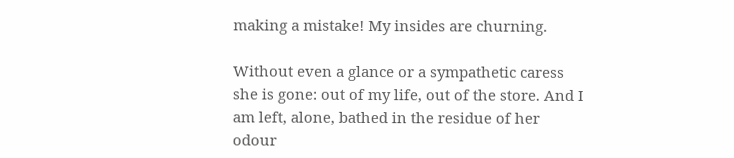making a mistake! My insides are churning.

Without even a glance or a sympathetic caress she is gone: out of my life, out of the store. And I am left, alone, bathed in the residue of her odour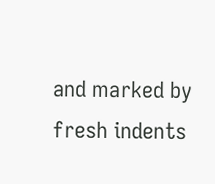and marked by fresh indents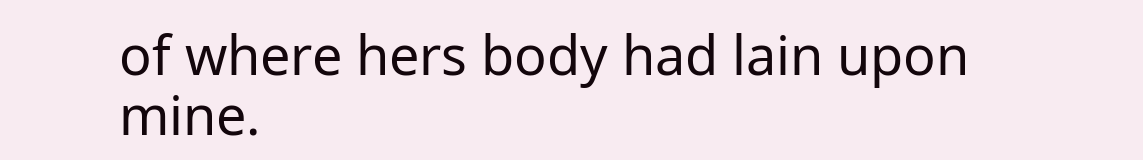of where hers body had lain upon mine.